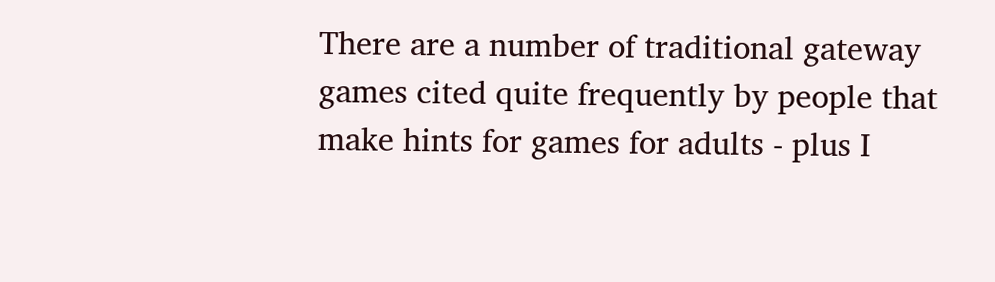There are a number of traditional gateway games cited quite frequently by people that make hints for games for adults - plus I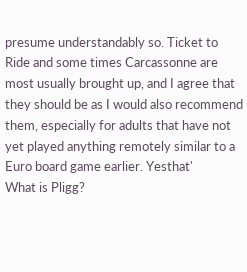presume understandably so. Ticket to Ride and some times Carcassonne are most usually brought up, and I agree that they should be as I would also recommend them, especially for adults that have not yet played anything remotely similar to a Euro board game earlier. Yesthat'
What is Pligg?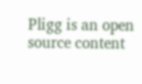Pligg is an open source content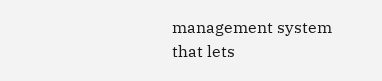management system that lets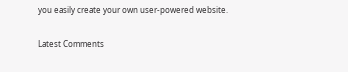you easily create your own user-powered website.

Latest Comments